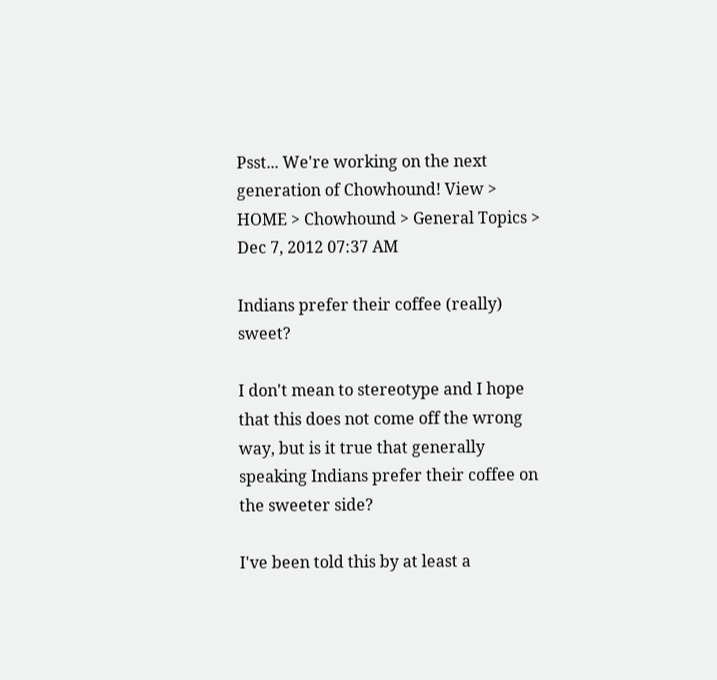Psst... We're working on the next generation of Chowhound! View >
HOME > Chowhound > General Topics >
Dec 7, 2012 07:37 AM

Indians prefer their coffee (really) sweet?

I don't mean to stereotype and I hope that this does not come off the wrong way, but is it true that generally speaking Indians prefer their coffee on the sweeter side?

I've been told this by at least a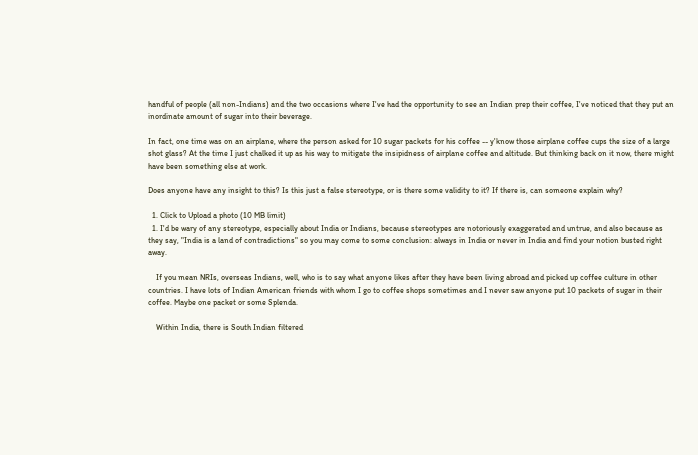handful of people (all non-Indians) and the two occasions where I've had the opportunity to see an Indian prep their coffee, I've noticed that they put an inordinate amount of sugar into their beverage.

In fact, one time was on an airplane, where the person asked for 10 sugar packets for his coffee -- y'know those airplane coffee cups the size of a large shot glass? At the time I just chalked it up as his way to mitigate the insipidness of airplane coffee and altitude. But thinking back on it now, there might have been something else at work.

Does anyone have any insight to this? Is this just a false stereotype, or is there some validity to it? If there is, can someone explain why?

  1. Click to Upload a photo (10 MB limit)
  1. I'd be wary of any stereotype, especially about India or Indians, because stereotypes are notoriously exaggerated and untrue, and also because as they say, "India is a land of contradictions" so you may come to some conclusion: always in India or never in India and find your notion busted right away.

    If you mean NRIs, overseas Indians, well, who is to say what anyone likes after they have been living abroad and picked up coffee culture in other countries. I have lots of Indian American friends with whom I go to coffee shops sometimes and I never saw anyone put 10 packets of sugar in their coffee. Maybe one packet or some Splenda.

    Within India, there is South Indian filtered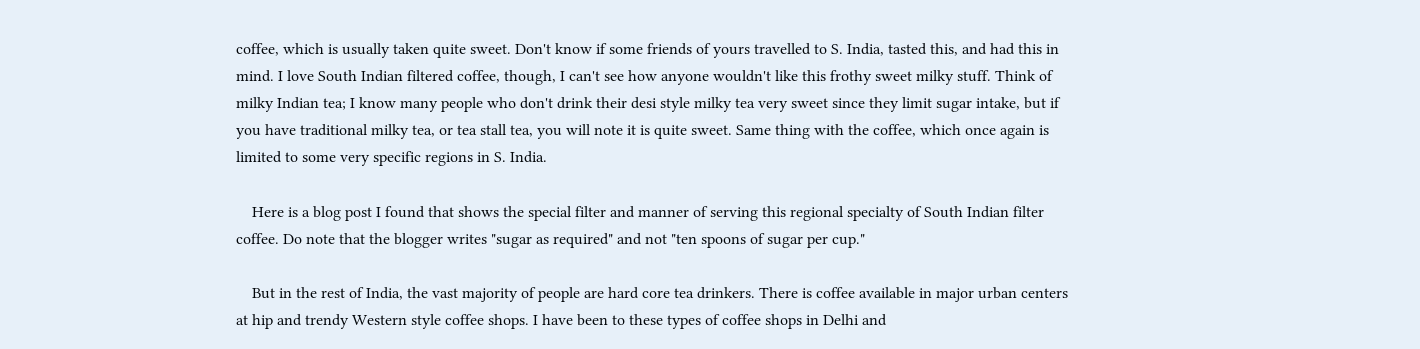coffee, which is usually taken quite sweet. Don't know if some friends of yours travelled to S. India, tasted this, and had this in mind. I love South Indian filtered coffee, though, I can't see how anyone wouldn't like this frothy sweet milky stuff. Think of milky Indian tea; I know many people who don't drink their desi style milky tea very sweet since they limit sugar intake, but if you have traditional milky tea, or tea stall tea, you will note it is quite sweet. Same thing with the coffee, which once again is limited to some very specific regions in S. India.

    Here is a blog post I found that shows the special filter and manner of serving this regional specialty of South Indian filter coffee. Do note that the blogger writes "sugar as required" and not "ten spoons of sugar per cup."

    But in the rest of India, the vast majority of people are hard core tea drinkers. There is coffee available in major urban centers at hip and trendy Western style coffee shops. I have been to these types of coffee shops in Delhi and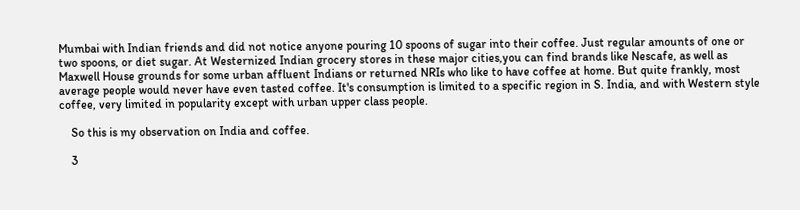Mumbai with Indian friends and did not notice anyone pouring 10 spoons of sugar into their coffee. Just regular amounts of one or two spoons, or diet sugar. At Westernized Indian grocery stores in these major cities,you can find brands like Nescafe, as well as Maxwell House grounds for some urban affluent Indians or returned NRIs who like to have coffee at home. But quite frankly, most average people would never have even tasted coffee. It's consumption is limited to a specific region in S. India, and with Western style coffee, very limited in popularity except with urban upper class people.

    So this is my observation on India and coffee.

    3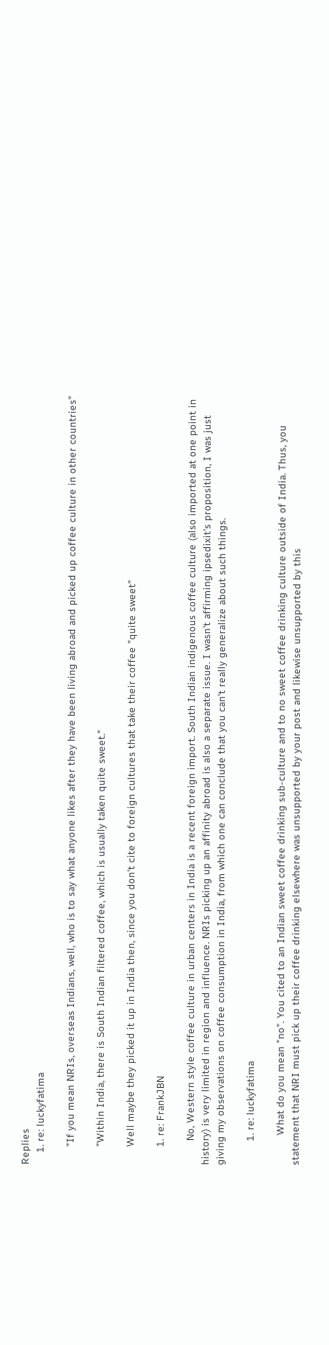Replies
    1. re: luckyfatima

      "If you mean NRIs, overseas Indians, well, who is to say what anyone likes after they have been living abroad and picked up coffee culture in other countries"

      "Within India, there is South Indian filtered coffee, which is usually taken quite sweet."

      Well maybe they picked it up in India then, since you don't cite to foreign cultures that take their coffee "quite sweet"

      1. re: FrankJBN

        No, Western style coffee culture in urban centers in India is a recent foreign import. South Indian indigenous coffee culture (also imported at one point in history) is very limited in region and influence. NRIs picking up an affinity abroad is also a separate issue. I wasn't affirming ipsedixit's proposition, I was just giving my observations on coffee consumption in India, from which one can conclude that you can't really generalize about such things.

        1. re: luckyfatima

          What do you mean "no". You cited to an Indian sweet coffee drinking sub-culture and to no sweet coffee drinking culture outside of India. Thus, you statement that NRI must pick up their coffee drinking elsewhere was unsupported by your post and likewise unsupported by this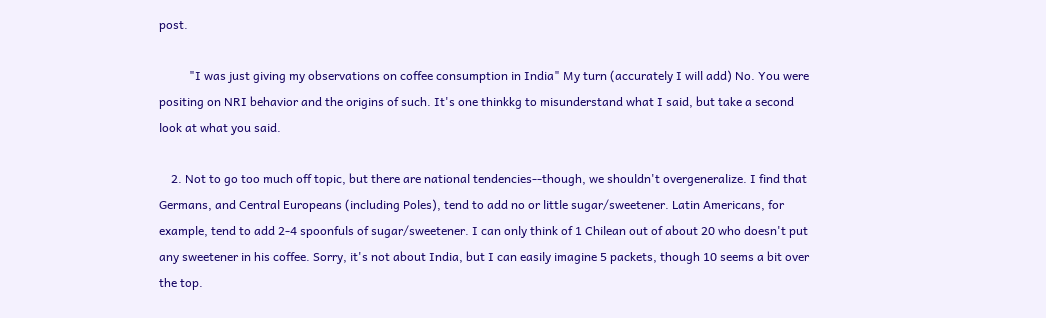post.

          "I was just giving my observations on coffee consumption in India" My turn (accurately I will add) No. You were positing on NRI behavior and the origins of such. It's one thinkkg to misunderstand what I said, but take a second look at what you said.

    2. Not to go too much off topic, but there are national tendencies--though, we shouldn't overgeneralize. I find that Germans, and Central Europeans (including Poles), tend to add no or little sugar/sweetener. Latin Americans, for example, tend to add 2-4 spoonfuls of sugar/sweetener. I can only think of 1 Chilean out of about 20 who doesn't put any sweetener in his coffee. Sorry, it's not about India, but I can easily imagine 5 packets, though 10 seems a bit over the top.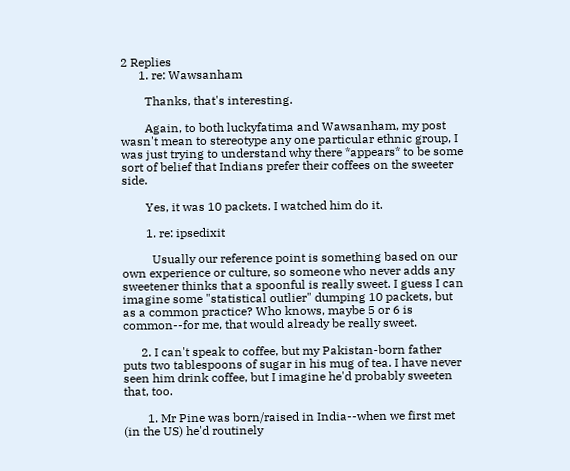2 Replies
      1. re: Wawsanham

        Thanks, that's interesting.

        Again, to both luckyfatima and Wawsanham, my post wasn't mean to stereotype any one particular ethnic group, I was just trying to understand why there *appears* to be some sort of belief that Indians prefer their coffees on the sweeter side.

        Yes, it was 10 packets. I watched him do it.

        1. re: ipsedixit

          Usually our reference point is something based on our own experience or culture, so someone who never adds any sweetener thinks that a spoonful is really sweet. I guess I can imagine some "statistical outlier" dumping 10 packets, but as a common practice? Who knows, maybe 5 or 6 is common--for me, that would already be really sweet.

      2. I can't speak to coffee, but my Pakistan-born father puts two tablespoons of sugar in his mug of tea. I have never seen him drink coffee, but I imagine he'd probably sweeten that, too.

        1. Mr Pine was born/raised in India--when we first met (in the US) he'd routinely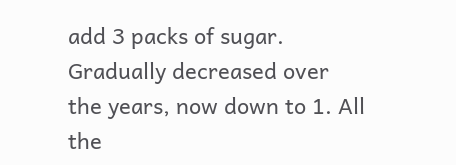add 3 packs of sugar. Gradually decreased over the years, now down to 1. All the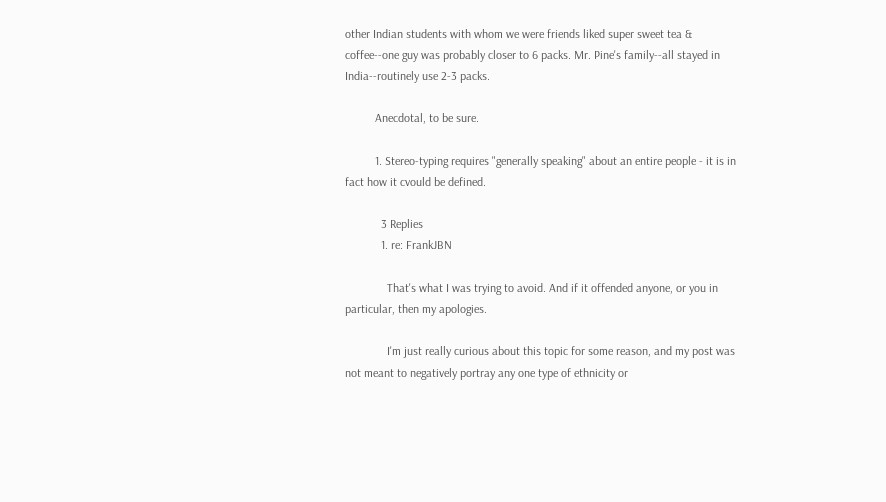other Indian students with whom we were friends liked super sweet tea & coffee--one guy was probably closer to 6 packs. Mr. Pine's family--all stayed in India--routinely use 2-3 packs.

          Anecdotal, to be sure.

          1. Stereo-typing requires "generally speaking" about an entire people - it is in fact how it cvould be defined.

            3 Replies
            1. re: FrankJBN

              That's what I was trying to avoid. And if it offended anyone, or you in particular, then my apologies.

              I'm just really curious about this topic for some reason, and my post was not meant to negatively portray any one type of ethnicity or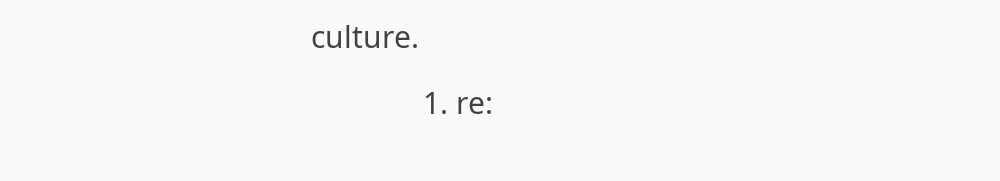culture.

              1. re: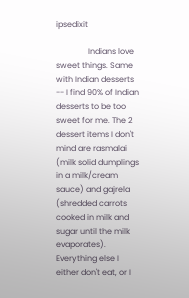ipsedixit

                Indians love sweet things. Same with Indian desserts -- I find 90% of Indian desserts to be too sweet for me. The 2 dessert items I don't mind are rasmalai (milk solid dumplings in a milk/cream sauce) and gajrela (shredded carrots cooked in milk and sugar until the milk evaporates). Everything else I either don't eat, or I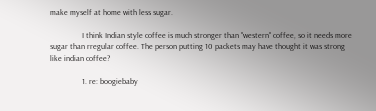make myself at home with less sugar.

                I think Indian style coffee is much stronger than "western" coffee, so it needs more sugar than rregular coffee. The person putting 10 packets may have thought it was strong like indian coffee?

                1. re: boogiebaby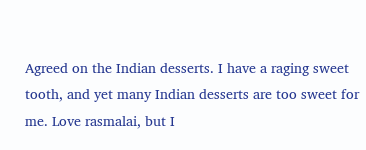Agreed on the Indian desserts. I have a raging sweet tooth, and yet many Indian desserts are too sweet for me. Love rasmalai, but I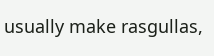usually make rasgullas,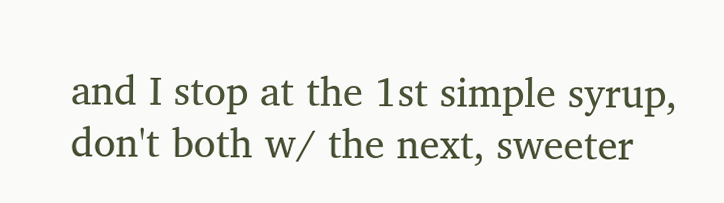and I stop at the 1st simple syrup, don't both w/ the next, sweeter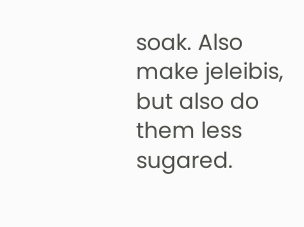soak. Also make jeleibis, but also do them less sugared.